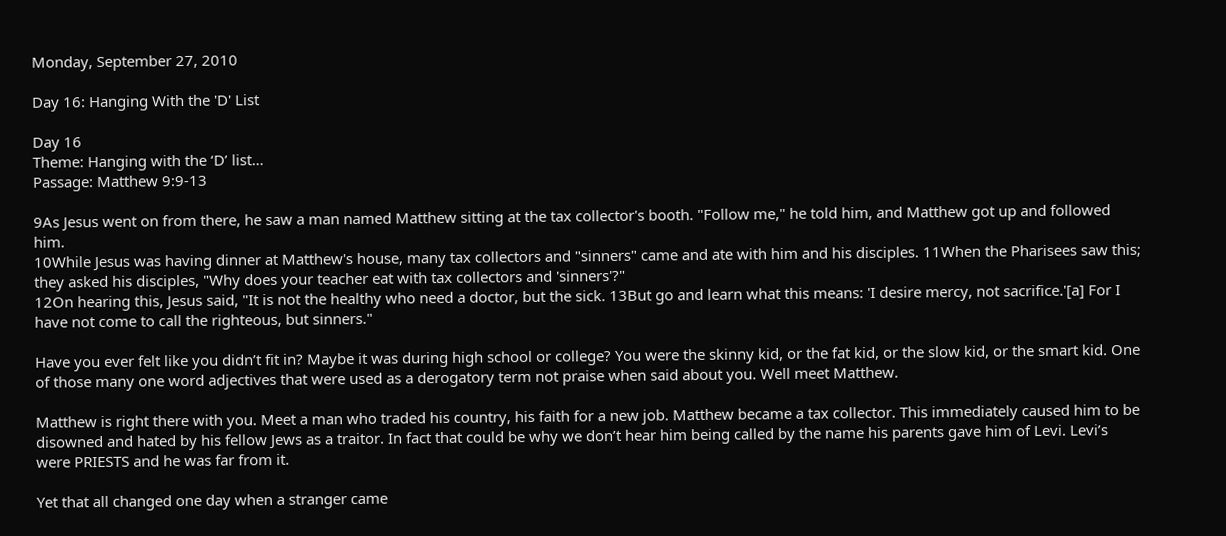Monday, September 27, 2010

Day 16: Hanging With the 'D' List

Day 16
Theme: Hanging with the ‘D’ list…
Passage: Matthew 9:9-13

9As Jesus went on from there, he saw a man named Matthew sitting at the tax collector's booth. "Follow me," he told him, and Matthew got up and followed him.
10While Jesus was having dinner at Matthew's house, many tax collectors and "sinners" came and ate with him and his disciples. 11When the Pharisees saw this; they asked his disciples, "Why does your teacher eat with tax collectors and 'sinners'?"
12On hearing this, Jesus said, "It is not the healthy who need a doctor, but the sick. 13But go and learn what this means: 'I desire mercy, not sacrifice.'[a] For I have not come to call the righteous, but sinners."

Have you ever felt like you didn’t fit in? Maybe it was during high school or college? You were the skinny kid, or the fat kid, or the slow kid, or the smart kid. One of those many one word adjectives that were used as a derogatory term not praise when said about you. Well meet Matthew.

Matthew is right there with you. Meet a man who traded his country, his faith for a new job. Matthew became a tax collector. This immediately caused him to be disowned and hated by his fellow Jews as a traitor. In fact that could be why we don’t hear him being called by the name his parents gave him of Levi. Levi’s were PRIESTS and he was far from it.

Yet that all changed one day when a stranger came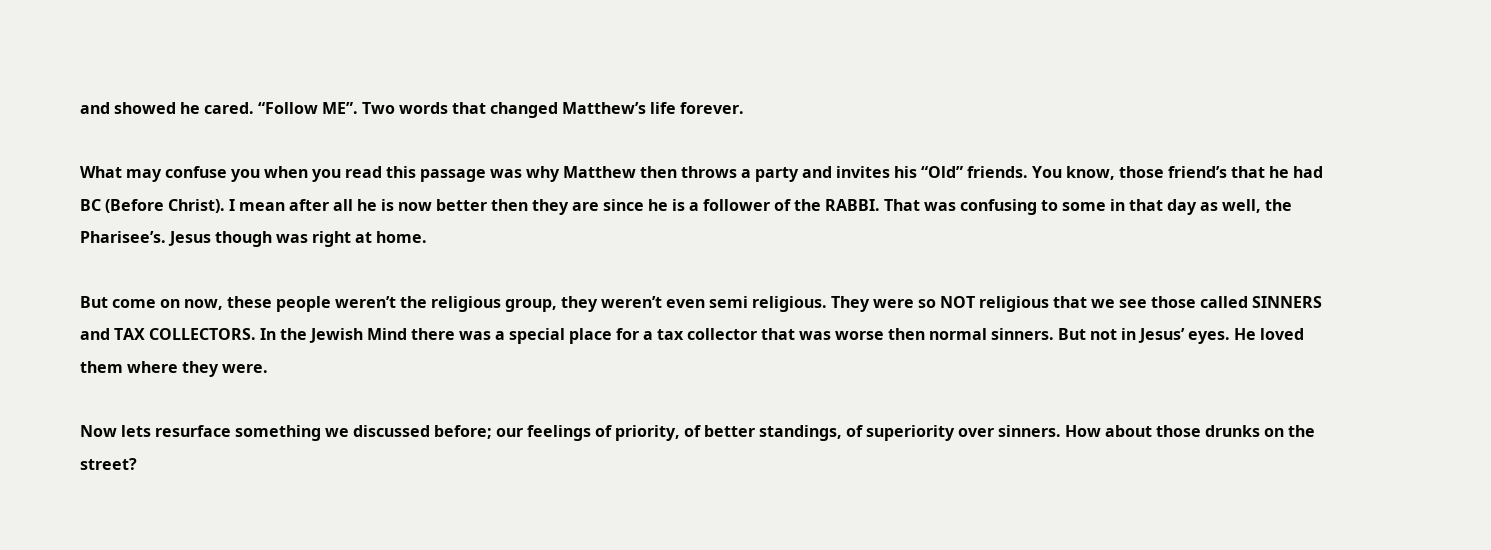and showed he cared. “Follow ME”. Two words that changed Matthew’s life forever.

What may confuse you when you read this passage was why Matthew then throws a party and invites his “Old” friends. You know, those friend’s that he had BC (Before Christ). I mean after all he is now better then they are since he is a follower of the RABBI. That was confusing to some in that day as well, the Pharisee’s. Jesus though was right at home.

But come on now, these people weren’t the religious group, they weren’t even semi religious. They were so NOT religious that we see those called SINNERS and TAX COLLECTORS. In the Jewish Mind there was a special place for a tax collector that was worse then normal sinners. But not in Jesus’ eyes. He loved them where they were.

Now lets resurface something we discussed before; our feelings of priority, of better standings, of superiority over sinners. How about those drunks on the street?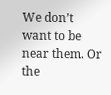We don’t want to be near them. Or the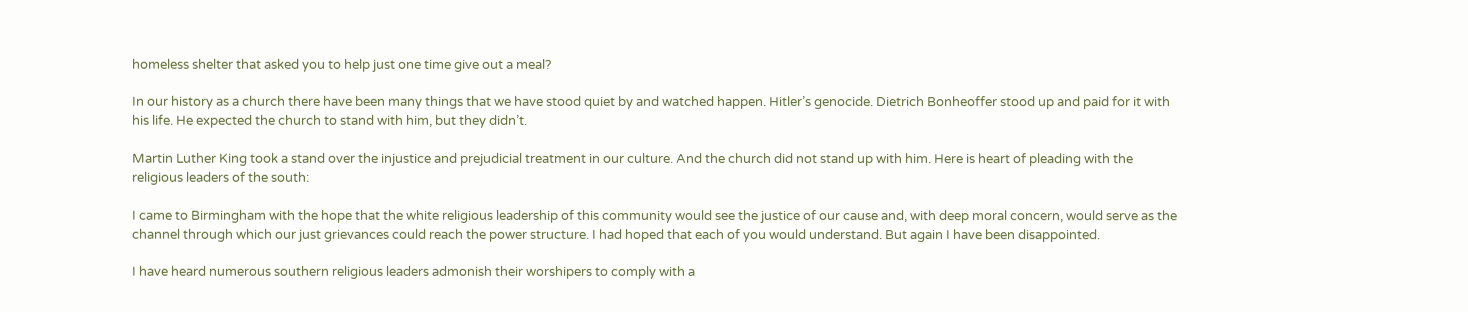homeless shelter that asked you to help just one time give out a meal?

In our history as a church there have been many things that we have stood quiet by and watched happen. Hitler’s genocide. Dietrich Bonheoffer stood up and paid for it with his life. He expected the church to stand with him, but they didn’t.

Martin Luther King took a stand over the injustice and prejudicial treatment in our culture. And the church did not stand up with him. Here is heart of pleading with the religious leaders of the south:

I came to Birmingham with the hope that the white religious leadership of this community would see the justice of our cause and, with deep moral concern, would serve as the channel through which our just grievances could reach the power structure. I had hoped that each of you would understand. But again I have been disappointed.

I have heard numerous southern religious leaders admonish their worshipers to comply with a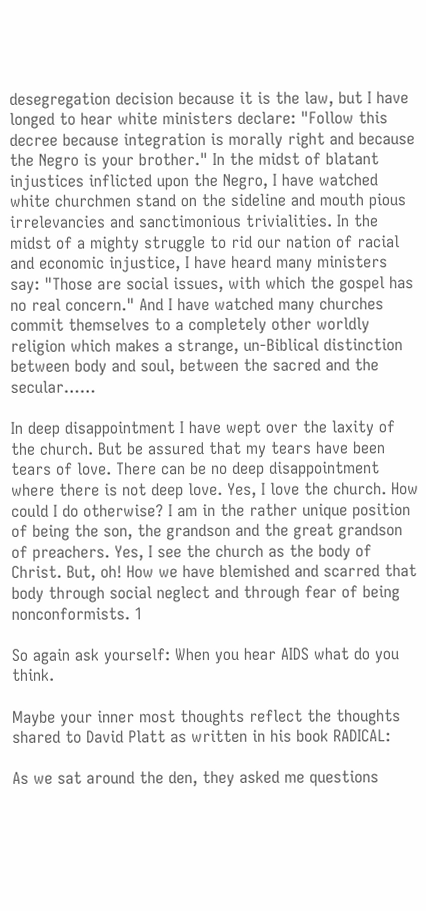desegregation decision because it is the law, but I have longed to hear white ministers declare: "Follow this decree because integration is morally right and because the Negro is your brother." In the midst of blatant injustices inflicted upon the Negro, I have watched white churchmen stand on the sideline and mouth pious irrelevancies and sanctimonious trivialities. In the midst of a mighty struggle to rid our nation of racial and economic injustice, I have heard many ministers say: "Those are social issues, with which the gospel has no real concern." And I have watched many churches commit themselves to a completely other worldly religion which makes a strange, un-Biblical distinction between body and soul, between the sacred and the secular……

In deep disappointment I have wept over the laxity of the church. But be assured that my tears have been tears of love. There can be no deep disappointment where there is not deep love. Yes, I love the church. How could I do otherwise? I am in the rather unique position of being the son, the grandson and the great grandson of preachers. Yes, I see the church as the body of Christ. But, oh! How we have blemished and scarred that body through social neglect and through fear of being nonconformists. 1

So again ask yourself: When you hear AIDS what do you think.

Maybe your inner most thoughts reflect the thoughts shared to David Platt as written in his book RADICAL:

As we sat around the den, they asked me questions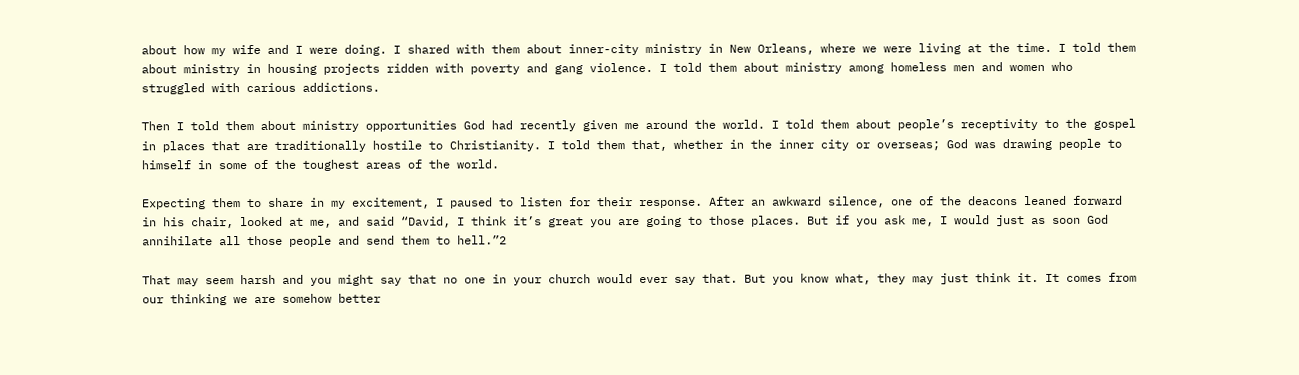about how my wife and I were doing. I shared with them about inner-city ministry in New Orleans, where we were living at the time. I told them about ministry in housing projects ridden with poverty and gang violence. I told them about ministry among homeless men and women who struggled with carious addictions.

Then I told them about ministry opportunities God had recently given me around the world. I told them about people’s receptivity to the gospel in places that are traditionally hostile to Christianity. I told them that, whether in the inner city or overseas; God was drawing people to himself in some of the toughest areas of the world.

Expecting them to share in my excitement, I paused to listen for their response. After an awkward silence, one of the deacons leaned forward in his chair, looked at me, and said “David, I think it’s great you are going to those places. But if you ask me, I would just as soon God annihilate all those people and send them to hell.”2

That may seem harsh and you might say that no one in your church would ever say that. But you know what, they may just think it. It comes from our thinking we are somehow better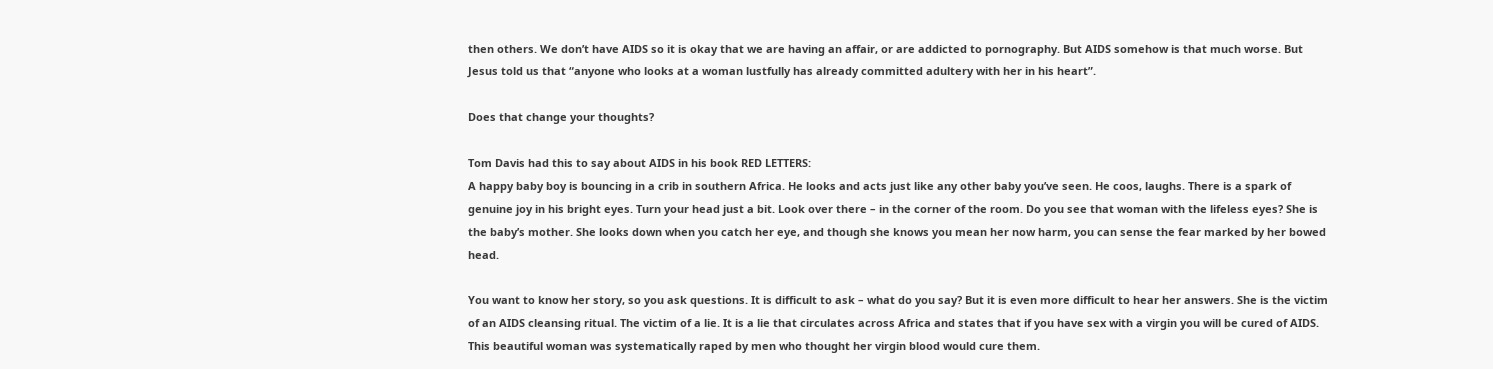then others. We don’t have AIDS so it is okay that we are having an affair, or are addicted to pornography. But AIDS somehow is that much worse. But Jesus told us that “anyone who looks at a woman lustfully has already committed adultery with her in his heart”.

Does that change your thoughts?

Tom Davis had this to say about AIDS in his book RED LETTERS:
A happy baby boy is bouncing in a crib in southern Africa. He looks and acts just like any other baby you’ve seen. He coos, laughs. There is a spark of genuine joy in his bright eyes. Turn your head just a bit. Look over there – in the corner of the room. Do you see that woman with the lifeless eyes? She is the baby’s mother. She looks down when you catch her eye, and though she knows you mean her now harm, you can sense the fear marked by her bowed head.

You want to know her story, so you ask questions. It is difficult to ask – what do you say? But it is even more difficult to hear her answers. She is the victim of an AIDS cleansing ritual. The victim of a lie. It is a lie that circulates across Africa and states that if you have sex with a virgin you will be cured of AIDS. This beautiful woman was systematically raped by men who thought her virgin blood would cure them.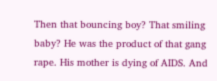Then that bouncing boy? That smiling baby? He was the product of that gang rape. His mother is dying of AIDS. And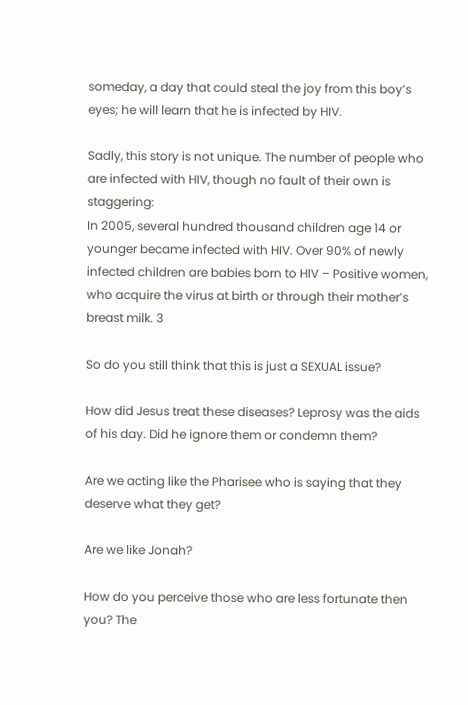someday, a day that could steal the joy from this boy’s eyes; he will learn that he is infected by HIV.

Sadly, this story is not unique. The number of people who are infected with HIV, though no fault of their own is staggering:
In 2005, several hundred thousand children age 14 or younger became infected with HIV. Over 90% of newly infected children are babies born to HIV – Positive women, who acquire the virus at birth or through their mother’s breast milk. 3

So do you still think that this is just a SEXUAL issue?

How did Jesus treat these diseases? Leprosy was the aids of his day. Did he ignore them or condemn them?

Are we acting like the Pharisee who is saying that they deserve what they get?

Are we like Jonah?

How do you perceive those who are less fortunate then you? The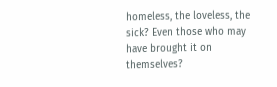homeless, the loveless, the sick? Even those who may have brought it on themselves?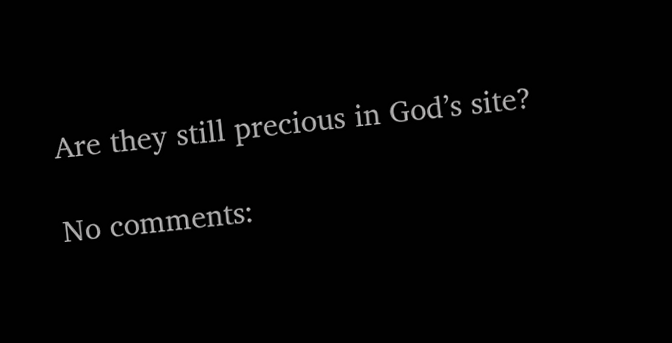Are they still precious in God’s site?

No comments: